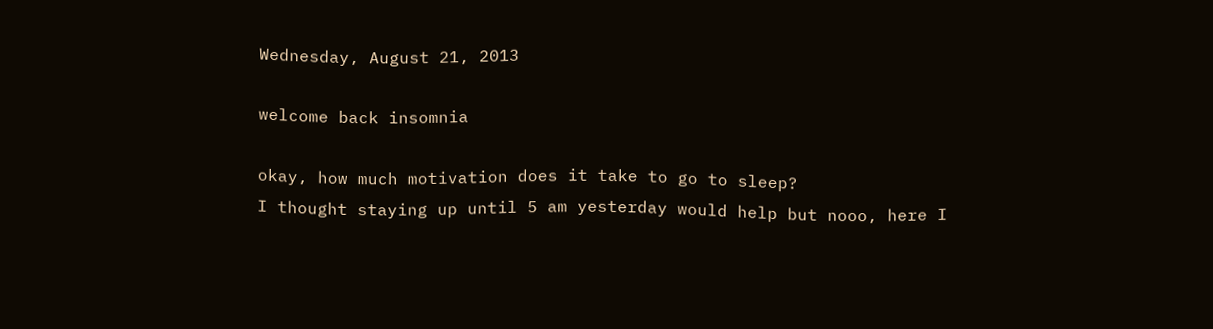Wednesday, August 21, 2013

welcome back insomnia

okay, how much motivation does it take to go to sleep?
I thought staying up until 5 am yesterday would help but nooo, here I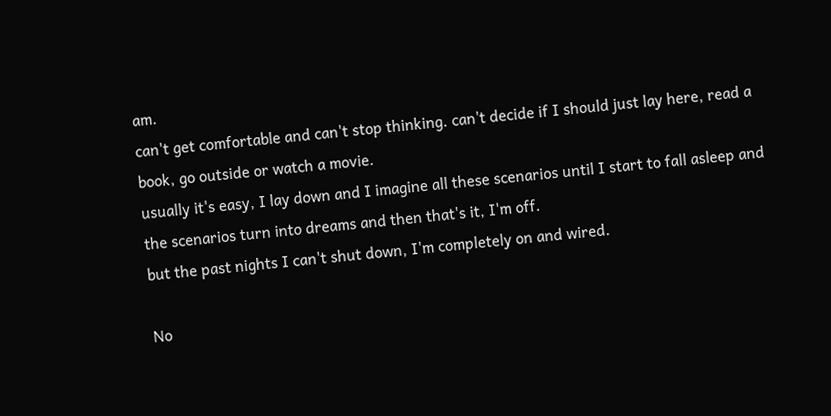am.
can't get comfortable and can't stop thinking. can't decide if I should just lay here, read a book, go outside or watch a movie.
usually it's easy, I lay down and I imagine all these scenarios until I start to fall asleep and the scenarios turn into dreams and then that's it, I'm off.
but the past nights I can't shut down, I'm completely on and wired.

No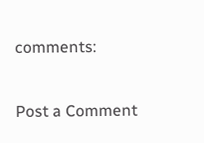comments:

Post a Comment